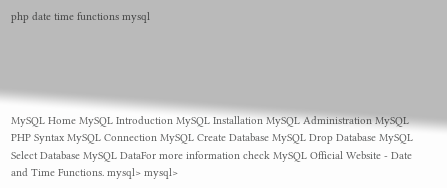php date time functions mysql





MySQL Home MySQL Introduction MySQL Installation MySQL Administration MySQL PHP Syntax MySQL Connection MySQL Create Database MySQL Drop Database MySQL Select Database MySQL DataFor more information check MySQL Official Website - Date and Time Functions. mysql> mysql>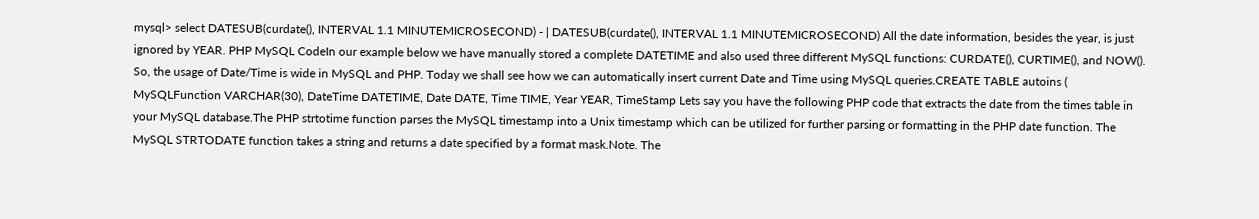mysql> select DATESUB(curdate(), INTERVAL 1.1 MINUTEMICROSECOND) - | DATESUB(curdate(), INTERVAL 1.1 MINUTEMICROSECOND) All the date information, besides the year, is just ignored by YEAR. PHP MySQL CodeIn our example below we have manually stored a complete DATETIME and also used three different MySQL functions: CURDATE(), CURTIME(), and NOW(). So, the usage of Date/Time is wide in MySQL and PHP. Today we shall see how we can automatically insert current Date and Time using MySQL queries.CREATE TABLE autoins ( MySQLFunction VARCHAR(30), DateTime DATETIME, Date DATE, Time TIME, Year YEAR, TimeStamp Lets say you have the following PHP code that extracts the date from the times table in your MySQL database.The PHP strtotime function parses the MySQL timestamp into a Unix timestamp which can be utilized for further parsing or formatting in the PHP date function. The MySQL STRTODATE function takes a string and returns a date specified by a format mask.Note. The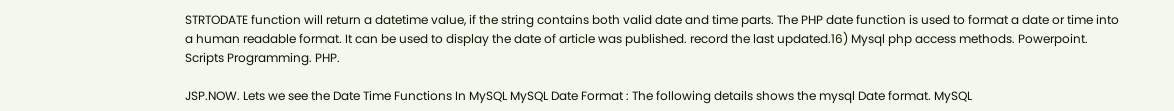STRTODATE function will return a datetime value, if the string contains both valid date and time parts. The PHP date function is used to format a date or time into a human readable format. It can be used to display the date of article was published. record the last updated.16) Mysql php access methods. Powerpoint. Scripts Programming. PHP.

JSP.NOW. Lets we see the Date Time Functions In MySQL MySQL Date Format : The following details shows the mysql Date format. MySQL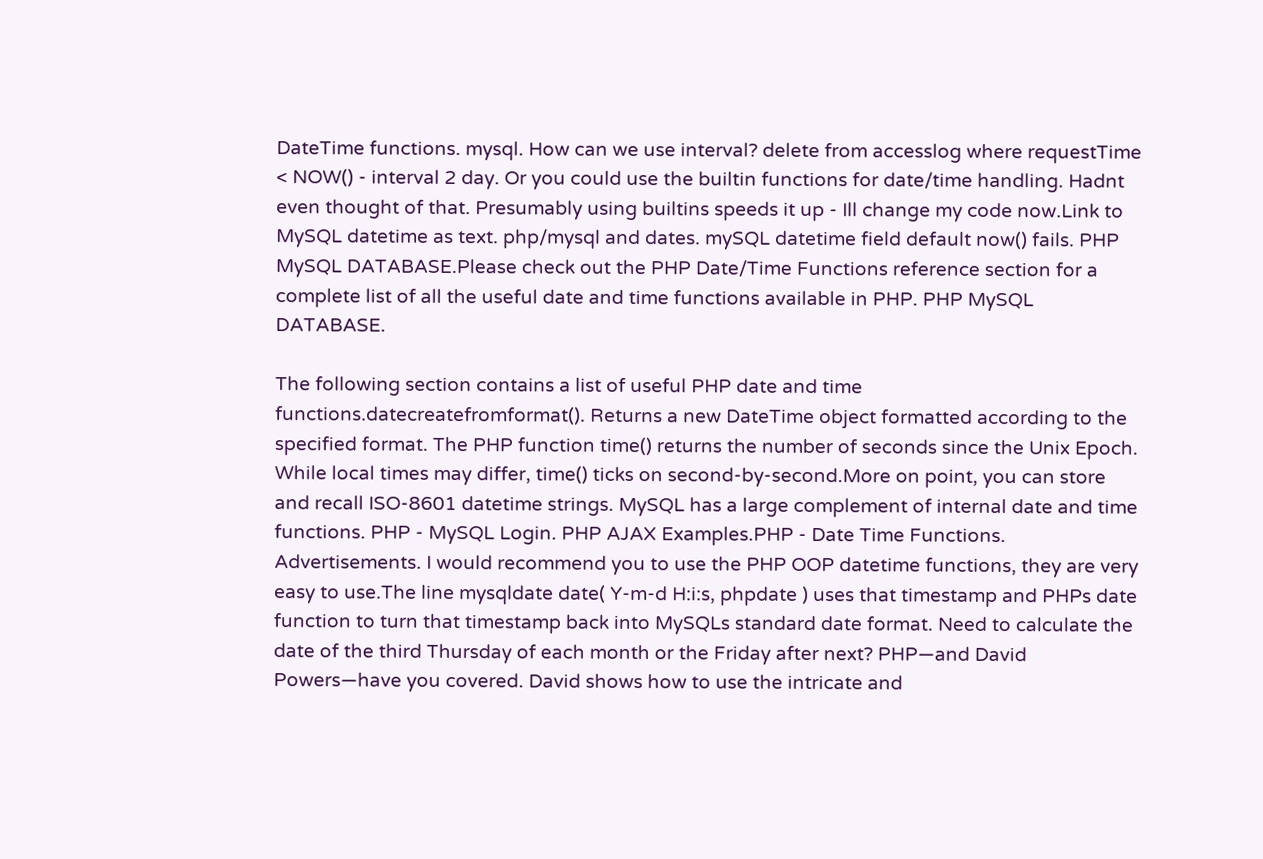DateTime functions. mysql. How can we use interval? delete from accesslog where requestTime < NOW() - interval 2 day. Or you could use the builtin functions for date/time handling. Hadnt even thought of that. Presumably using builtins speeds it up - Ill change my code now.Link to MySQL datetime as text. php/mysql and dates. mySQL datetime field default now() fails. PHP MySQL DATABASE.Please check out the PHP Date/Time Functions reference section for a complete list of all the useful date and time functions available in PHP. PHP MySQL DATABASE.

The following section contains a list of useful PHP date and time functions.datecreatefromformat(). Returns a new DateTime object formatted according to the specified format. The PHP function time() returns the number of seconds since the Unix Epoch. While local times may differ, time() ticks on second-by-second.More on point, you can store and recall ISO-8601 datetime strings. MySQL has a large complement of internal date and time functions. PHP - MySQL Login. PHP AJAX Examples.PHP - Date Time Functions. Advertisements. I would recommend you to use the PHP OOP datetime functions, they are very easy to use.The line mysqldate date( Y-m-d H:i:s, phpdate ) uses that timestamp and PHPs date function to turn that timestamp back into MySQLs standard date format. Need to calculate the date of the third Thursday of each month or the Friday after next? PHP—and David Powers—have you covered. David shows how to use the intricate and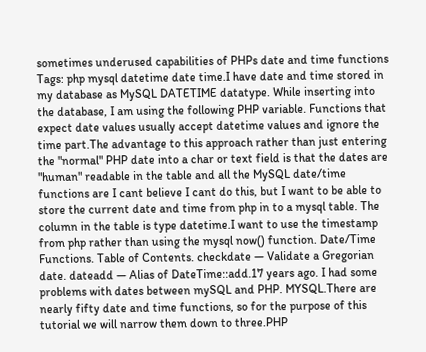sometimes underused capabilities of PHPs date and time functions Tags: php mysql datetime date time.I have date and time stored in my database as MySQL DATETIME datatype. While inserting into the database, I am using the following PHP variable. Functions that expect date values usually accept datetime values and ignore the time part.The advantage to this approach rather than just entering the "normal" PHP date into a char or text field is that the dates are "human" readable in the table and all the MySQL date/time functions are I cant believe I cant do this, but I want to be able to store the current date and time from php in to a mysql table. The column in the table is type datetime.I want to use the timestamp from php rather than using the mysql now() function. Date/Time Functions. Table of Contents. checkdate — Validate a Gregorian date. dateadd — Alias of DateTime::add.17 years ago. I had some problems with dates between mySQL and PHP. MYSQL.There are nearly fifty date and time functions, so for the purpose of this tutorial we will narrow them down to three.PHP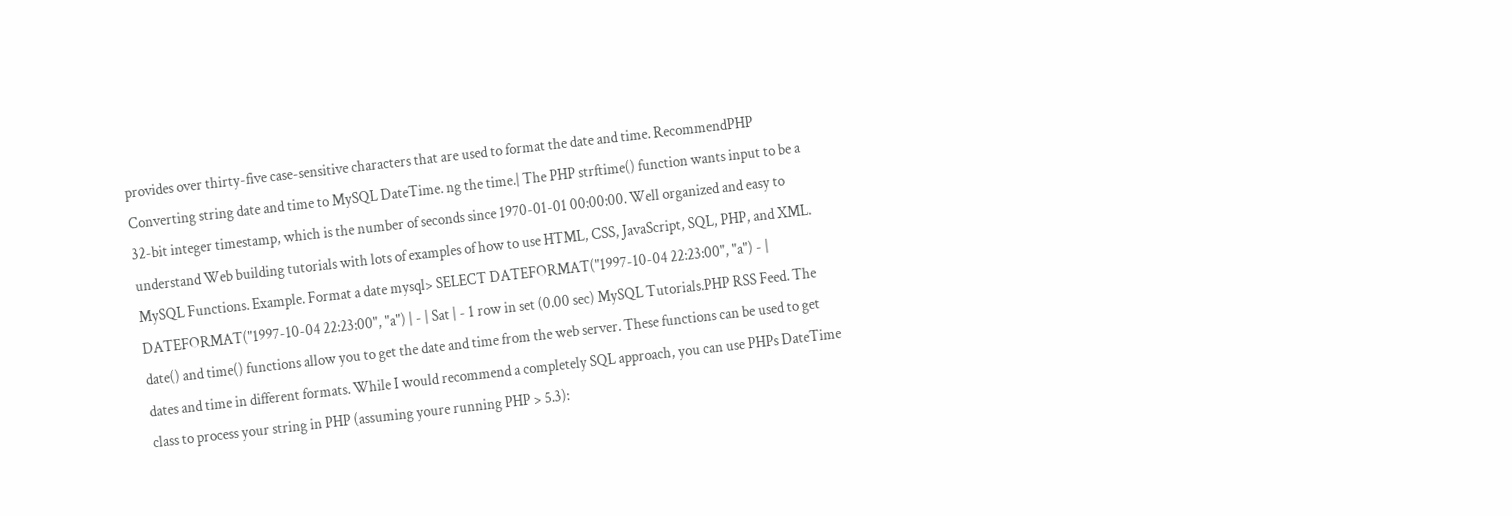provides over thirty-five case-sensitive characters that are used to format the date and time. RecommendPHP Converting string date and time to MySQL DateTime. ng the time.| The PHP strftime() function wants input to be a 32-bit integer timestamp, which is the number of seconds since 1970-01-01 00:00:00. Well organized and easy to understand Web building tutorials with lots of examples of how to use HTML, CSS, JavaScript, SQL, PHP, and XML. MySQL Functions. Example. Format a date mysql> SELECT DATEFORMAT("1997-10-04 22:23:00", "a") - | DATEFORMAT("1997-10-04 22:23:00", "a") | - | Sat | - 1 row in set (0.00 sec) MySQL Tutorials.PHP RSS Feed. The date() and time() functions allow you to get the date and time from the web server. These functions can be used to get dates and time in different formats. While I would recommend a completely SQL approach, you can use PHPs DateTime class to process your string in PHP (assuming youre running PHP > 5.3):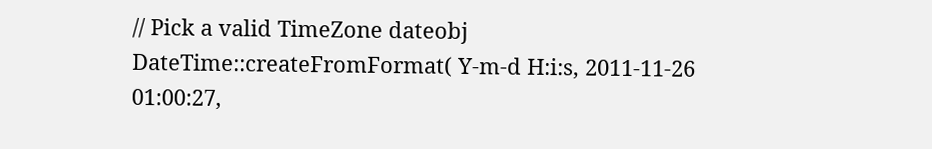// Pick a valid TimeZone dateobj DateTime::createFromFormat( Y-m-d H:i:s, 2011-11-26 01:00:27,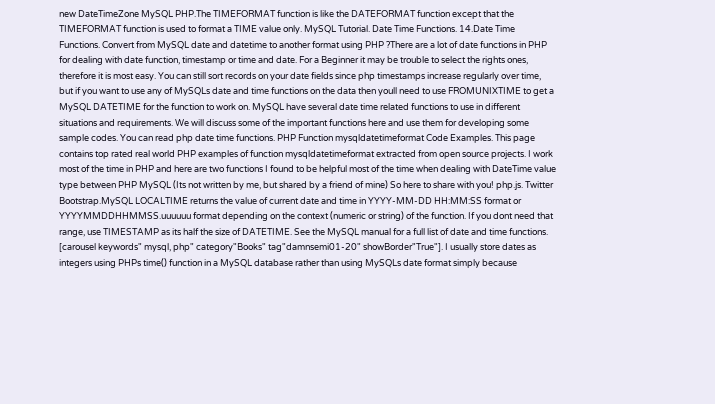new DateTimeZone MySQL PHP.The TIMEFORMAT function is like the DATEFORMAT function except that the TIMEFORMAT function is used to format a TIME value only. MySQL Tutorial. Date Time Functions. 14.Date Time Functions. Convert from MySQL date and datetime to another format using PHP ?There are a lot of date functions in PHP for dealing with date function, timestamp or time and date. For a Beginner it may be trouble to select the rights ones, therefore it is most easy. You can still sort records on your date fields since php timestamps increase regularly over time, but if you want to use any of MySQLs date and time functions on the data then youll need to use FROMUNIXTIME to get a MySQL DATETIME for the function to work on. MySQL have several date time related functions to use in different situations and requirements. We will discuss some of the important functions here and use them for developing some sample codes. You can read php date time functions. PHP Function mysqldatetimeformat Code Examples. This page contains top rated real world PHP examples of function mysqldatetimeformat extracted from open source projects. I work most of the time in PHP and here are two functions I found to be helpful most of the time when dealing with DateTime value type between PHP MySQL (Its not written by me, but shared by a friend of mine) So here to share with you! php.js. Twitter Bootstrap.MySQL LOCALTIME returns the value of current date and time in YYYY-MM-DD HH:MM:SS format or YYYYMMDDHHMMSS.uuuuuu format depending on the context (numeric or string) of the function. If you dont need that range, use TIMESTAMP as its half the size of DATETIME. See the MySQL manual for a full list of date and time functions. [carousel keywords" mysql, php" category"Books" tag"damnsemi01-20" showBorder"True"]. I usually store dates as integers using PHPs time() function in a MySQL database rather than using MySQLs date format simply because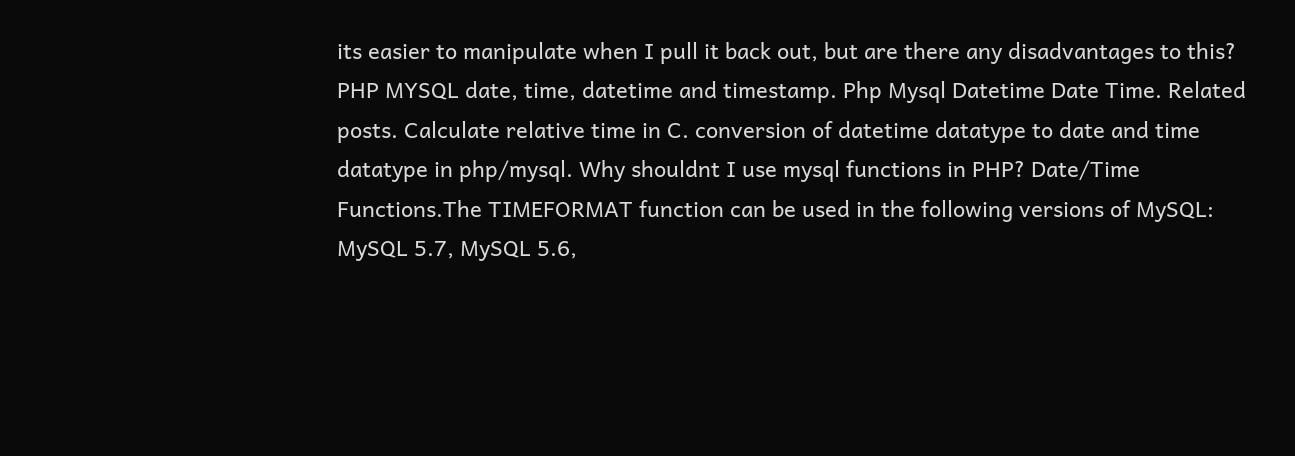its easier to manipulate when I pull it back out, but are there any disadvantages to this? PHP MYSQL date, time, datetime and timestamp. Php Mysql Datetime Date Time. Related posts. Calculate relative time in C. conversion of datetime datatype to date and time datatype in php/mysql. Why shouldnt I use mysql functions in PHP? Date/Time Functions.The TIMEFORMAT function can be used in the following versions of MySQL: MySQL 5.7, MySQL 5.6,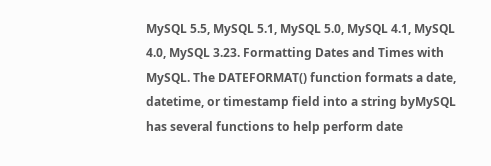MySQL 5.5, MySQL 5.1, MySQL 5.0, MySQL 4.1, MySQL 4.0, MySQL 3.23. Formatting Dates and Times with MySQL. The DATEFORMAT() function formats a date, datetime, or timestamp field into a string byMySQL has several functions to help perform date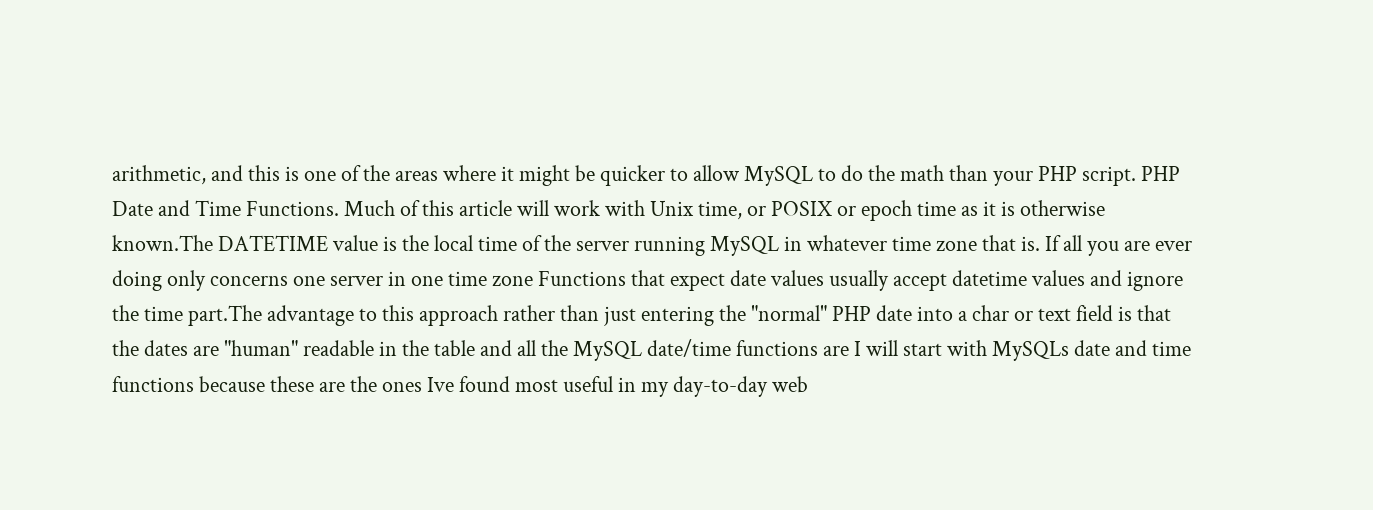arithmetic, and this is one of the areas where it might be quicker to allow MySQL to do the math than your PHP script. PHP Date and Time Functions. Much of this article will work with Unix time, or POSIX or epoch time as it is otherwise known.The DATETIME value is the local time of the server running MySQL in whatever time zone that is. If all you are ever doing only concerns one server in one time zone Functions that expect date values usually accept datetime values and ignore the time part.The advantage to this approach rather than just entering the "normal" PHP date into a char or text field is that the dates are "human" readable in the table and all the MySQL date/time functions are I will start with MySQLs date and time functions because these are the ones Ive found most useful in my day-to-day web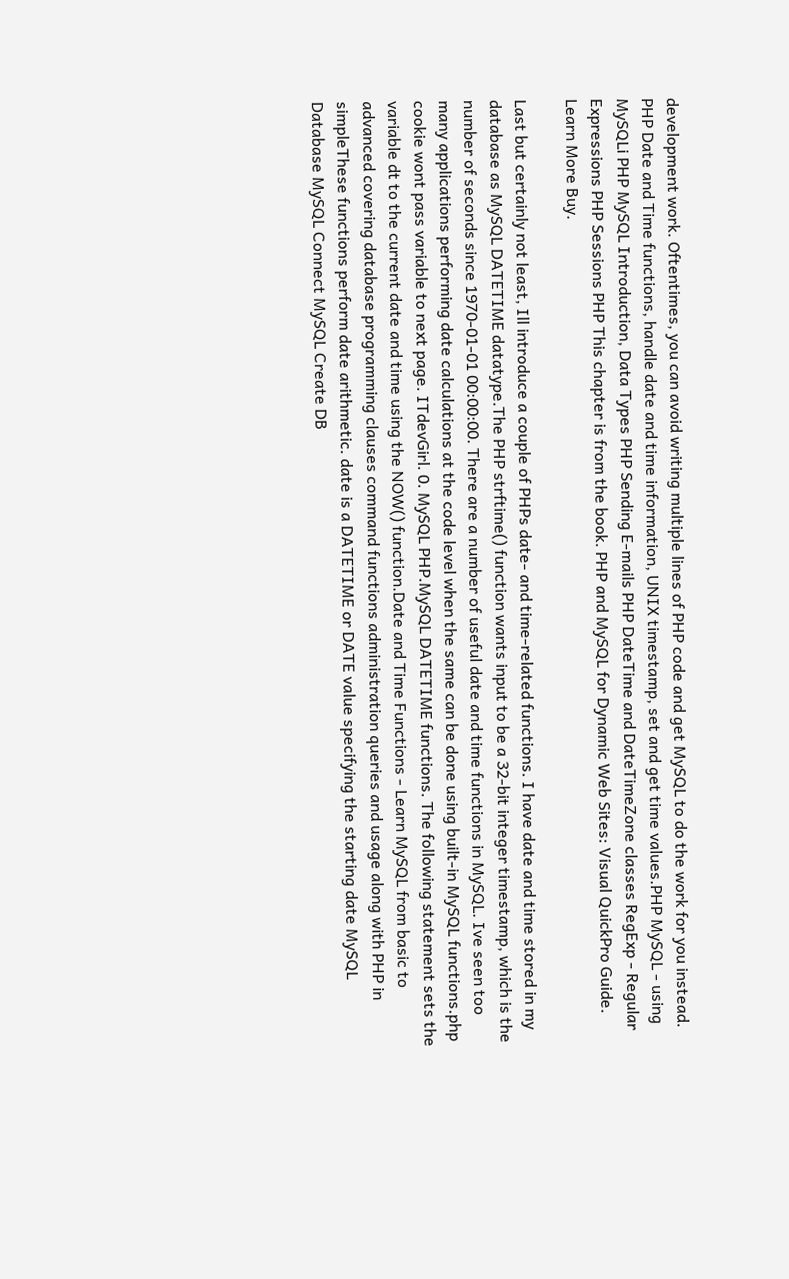development work. Oftentimes, you can avoid writing multiple lines of PHP code and get MySQL to do the work for you instead. PHP Date and Time functions, handle date and time information, UNIX timestamp, set and get time values.PHP MySQL - using MySQLi PHP MySQL Introduction, Data Types PHP Sending E-mails PHP DateTime and DateTimeZone classes RegExp - Regular Expressions PHP Sessions PHP This chapter is from the book. PHP and MySQL for Dynamic Web Sites: Visual QuickPro Guide. Learn More Buy.

Last but certainly not least, Ill introduce a couple of PHPs date- and time-related functions. I have date and time stored in my database as MySQL DATETIME datatype.The PHP strftime() function wants input to be a 32-bit integer timestamp, which is the number of seconds since 1970-01-01 00:00:00. There are a number of useful date and time functions in MySQL. Ive seen too many applications performing date calculations at the code level when the same can be done using built-in MySQL functions.php cookie wont pass variable to next page. ITdevGirl. 0. MySQL PHP.MySQL DATETIME functions. The following statement sets the variable dt to the current date and time using the NOW() function.Date and Time Functions - Learn MySQL from basic to advanced covering database programming clauses command functions administration queries and usage along with PHP in simpleThese functions perform date arithmetic. date is a DATETIME or DATE value specifying the starting date MySQL Database MySQL Connect MySQL Create DB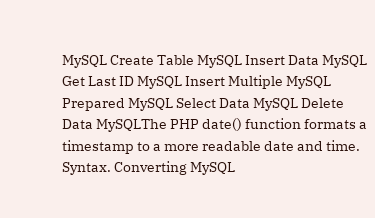MySQL Create Table MySQL Insert Data MySQL Get Last ID MySQL Insert Multiple MySQL Prepared MySQL Select Data MySQL Delete Data MySQLThe PHP date() function formats a timestamp to a more readable date and time. Syntax. Converting MySQL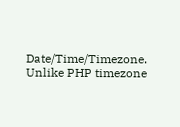Date/Time/Timezone. Unlike PHP timezone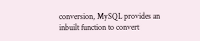conversion, MySQL provides an inbuilt function to convert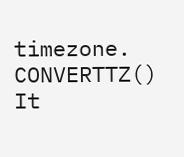timezone. CONVERTTZ() It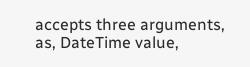accepts three arguments, as, DateTime value,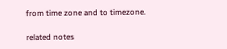from time zone and to timezone.

related notes